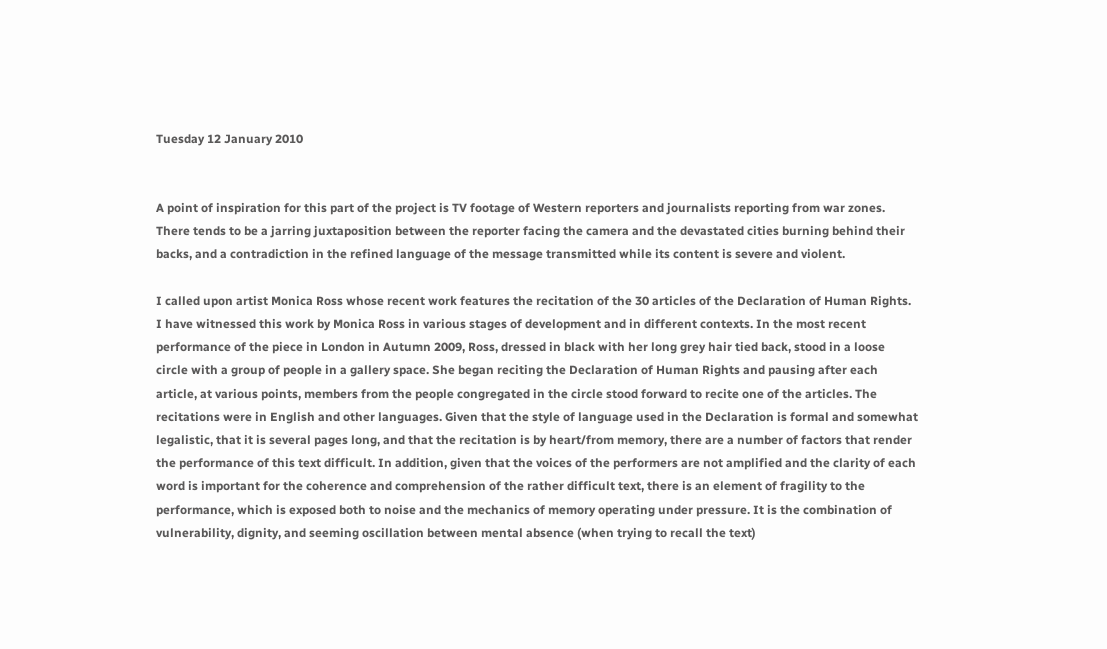Tuesday 12 January 2010


A point of inspiration for this part of the project is TV footage of Western reporters and journalists reporting from war zones. There tends to be a jarring juxtaposition between the reporter facing the camera and the devastated cities burning behind their backs, and a contradiction in the refined language of the message transmitted while its content is severe and violent.

I called upon artist Monica Ross whose recent work features the recitation of the 30 articles of the Declaration of Human Rights. I have witnessed this work by Monica Ross in various stages of development and in different contexts. In the most recent performance of the piece in London in Autumn 2009, Ross, dressed in black with her long grey hair tied back, stood in a loose circle with a group of people in a gallery space. She began reciting the Declaration of Human Rights and pausing after each article, at various points, members from the people congregated in the circle stood forward to recite one of the articles. The recitations were in English and other languages. Given that the style of language used in the Declaration is formal and somewhat legalistic, that it is several pages long, and that the recitation is by heart/from memory, there are a number of factors that render the performance of this text difficult. In addition, given that the voices of the performers are not amplified and the clarity of each word is important for the coherence and comprehension of the rather difficult text, there is an element of fragility to the performance, which is exposed both to noise and the mechanics of memory operating under pressure. It is the combination of vulnerability, dignity, and seeming oscillation between mental absence (when trying to recall the text)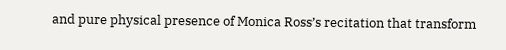and pure physical presence of Monica Ross’s recitation that transform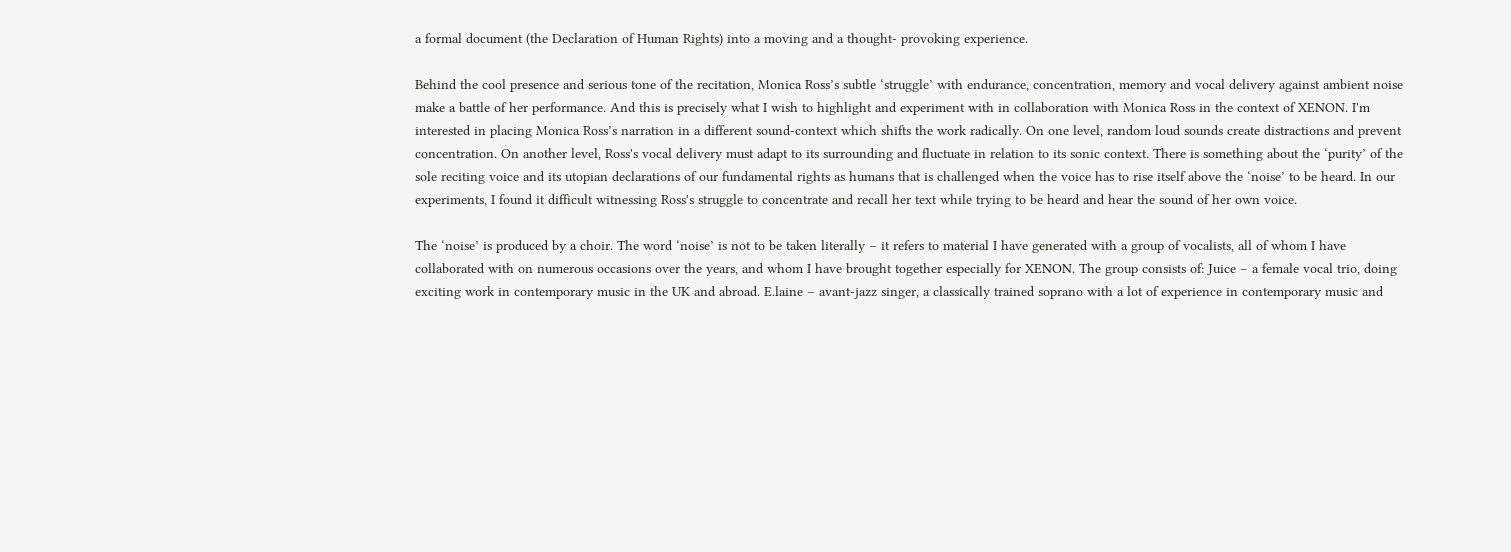a formal document (the Declaration of Human Rights) into a moving and a thought- provoking experience.

Behind the cool presence and serious tone of the recitation, Monica Ross’s subtle ‘struggle’ with endurance, concentration, memory and vocal delivery against ambient noise make a battle of her performance. And this is precisely what I wish to highlight and experiment with in collaboration with Monica Ross in the context of XENON. I'm interested in placing Monica Ross’s narration in a different sound-context which shifts the work radically. On one level, random loud sounds create distractions and prevent concentration. On another level, Ross's vocal delivery must adapt to its surrounding and fluctuate in relation to its sonic context. There is something about the ‘purity’ of the sole reciting voice and its utopian declarations of our fundamental rights as humans that is challenged when the voice has to rise itself above the ‘noise’ to be heard. In our experiments, I found it difficult witnessing Ross's struggle to concentrate and recall her text while trying to be heard and hear the sound of her own voice.

The ‘noise’ is produced by a choir. The word ‘noise’ is not to be taken literally – it refers to material I have generated with a group of vocalists, all of whom I have collaborated with on numerous occasions over the years, and whom I have brought together especially for XENON. The group consists of: Juice – a female vocal trio, doing exciting work in contemporary music in the UK and abroad. E.laine – avant-jazz singer, a classically trained soprano with a lot of experience in contemporary music and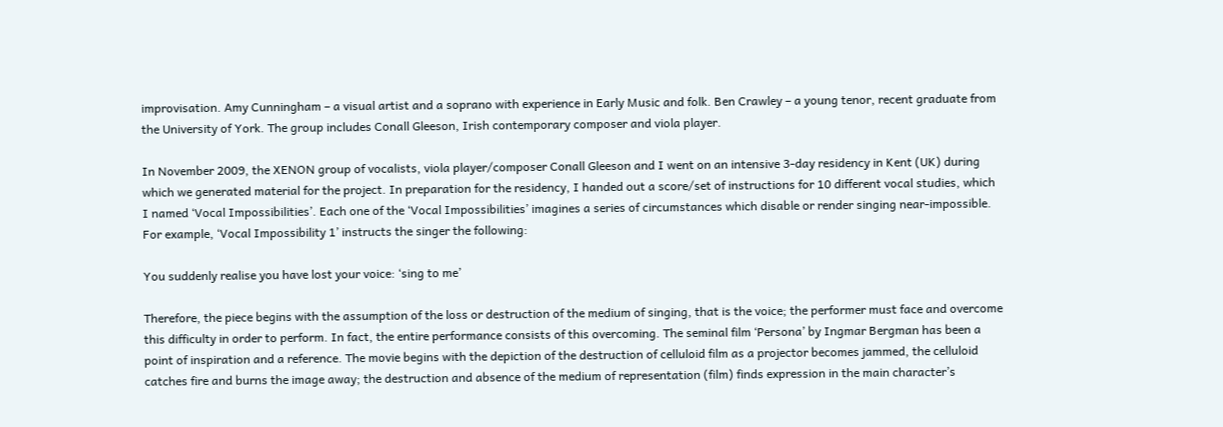improvisation. Amy Cunningham – a visual artist and a soprano with experience in Early Music and folk. Ben Crawley – a young tenor, recent graduate from the University of York. The group includes Conall Gleeson, Irish contemporary composer and viola player.

In November 2009, the XENON group of vocalists, viola player/composer Conall Gleeson and I went on an intensive 3-day residency in Kent (UK) during which we generated material for the project. In preparation for the residency, I handed out a score/set of instructions for 10 different vocal studies, which I named ‘Vocal Impossibilities’. Each one of the ‘Vocal Impossibilities’ imagines a series of circumstances which disable or render singing near-impossible. For example, ‘Vocal Impossibility 1’ instructs the singer the following:

You suddenly realise you have lost your voice: ‘sing to me’

Therefore, the piece begins with the assumption of the loss or destruction of the medium of singing, that is the voice; the performer must face and overcome this difficulty in order to perform. In fact, the entire performance consists of this overcoming. The seminal film ‘Persona’ by Ingmar Bergman has been a point of inspiration and a reference. The movie begins with the depiction of the destruction of celluloid film as a projector becomes jammed, the celluloid catches fire and burns the image away; the destruction and absence of the medium of representation (film) finds expression in the main character’s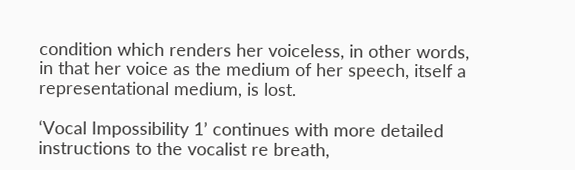condition which renders her voiceless, in other words, in that her voice as the medium of her speech, itself a representational medium, is lost.

‘Vocal Impossibility 1’ continues with more detailed instructions to the vocalist re breath,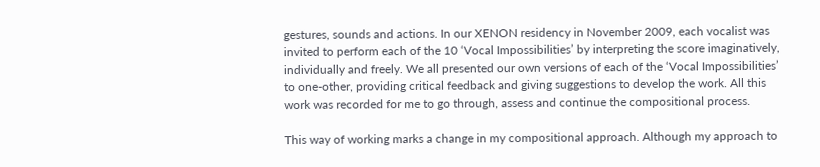gestures, sounds and actions. In our XENON residency in November 2009, each vocalist was invited to perform each of the 10 ‘Vocal Impossibilities’ by interpreting the score imaginatively, individually and freely. We all presented our own versions of each of the ‘Vocal Impossibilities’ to one-other, providing critical feedback and giving suggestions to develop the work. All this work was recorded for me to go through, assess and continue the compositional process.

This way of working marks a change in my compositional approach. Although my approach to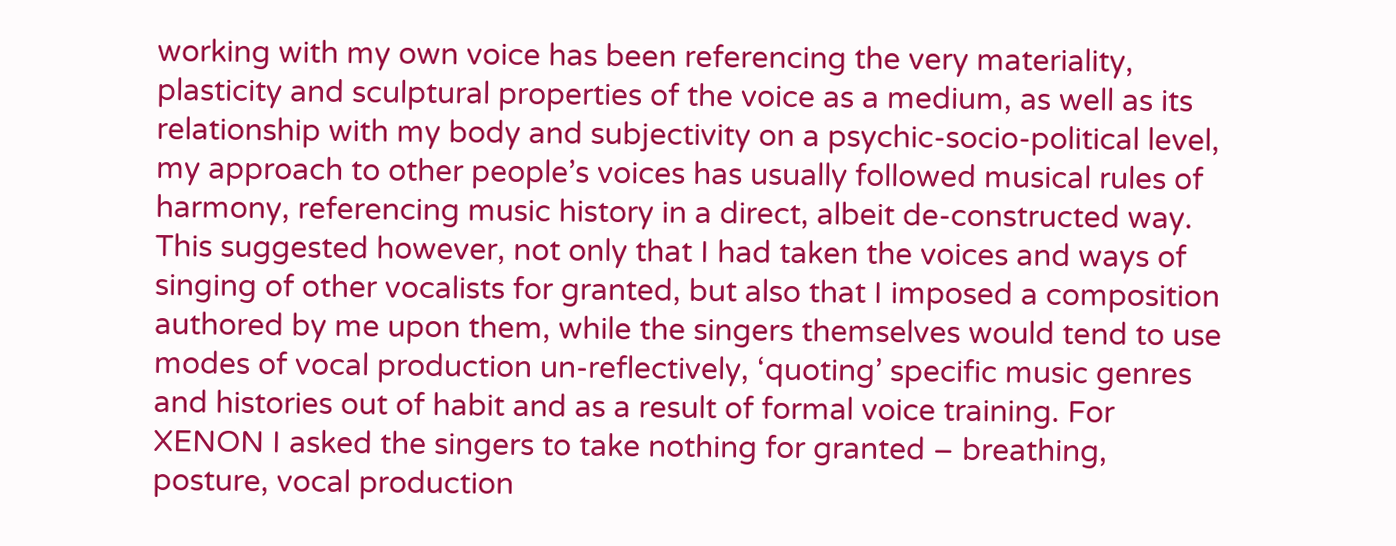working with my own voice has been referencing the very materiality, plasticity and sculptural properties of the voice as a medium, as well as its relationship with my body and subjectivity on a psychic-socio-political level, my approach to other people’s voices has usually followed musical rules of harmony, referencing music history in a direct, albeit de-constructed way. This suggested however, not only that I had taken the voices and ways of singing of other vocalists for granted, but also that I imposed a composition authored by me upon them, while the singers themselves would tend to use modes of vocal production un-reflectively, ‘quoting’ specific music genres and histories out of habit and as a result of formal voice training. For XENON I asked the singers to take nothing for granted – breathing, posture, vocal production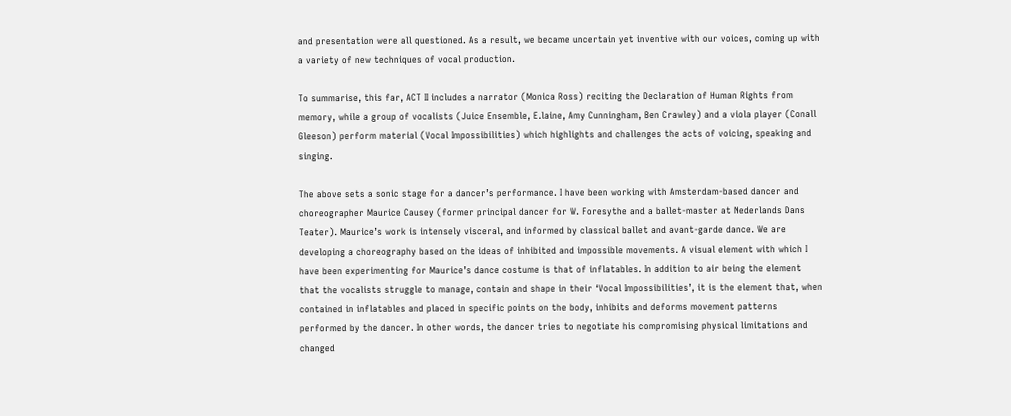and presentation were all questioned. As a result, we became uncertain yet inventive with our voices, coming up with a variety of new techniques of vocal production.

To summarise, this far, ACT II includes a narrator (Monica Ross) reciting the Declaration of Human Rights from memory, while a group of vocalists (Juice Ensemble, E.laine, Amy Cunningham, Ben Crawley) and a viola player (Conall Gleeson) perform material (Vocal Impossibilities) which highlights and challenges the acts of voicing, speaking and singing.

The above sets a sonic stage for a dancer’s performance. I have been working with Amsterdam-based dancer and choreographer Maurice Causey (former principal dancer for W. Foresythe and a ballet-master at Nederlands Dans Teater). Maurice’s work is intensely visceral, and informed by classical ballet and avant-garde dance. We are developing a choreography based on the ideas of inhibited and impossible movements. A visual element with which I have been experimenting for Maurice’s dance costume is that of inflatables. In addition to air being the element that the vocalists struggle to manage, contain and shape in their ‘Vocal Impossibilities’, it is the element that, when contained in inflatables and placed in specific points on the body, inhibits and deforms movement patterns performed by the dancer. In other words, the dancer tries to negotiate his compromising physical limitations and changed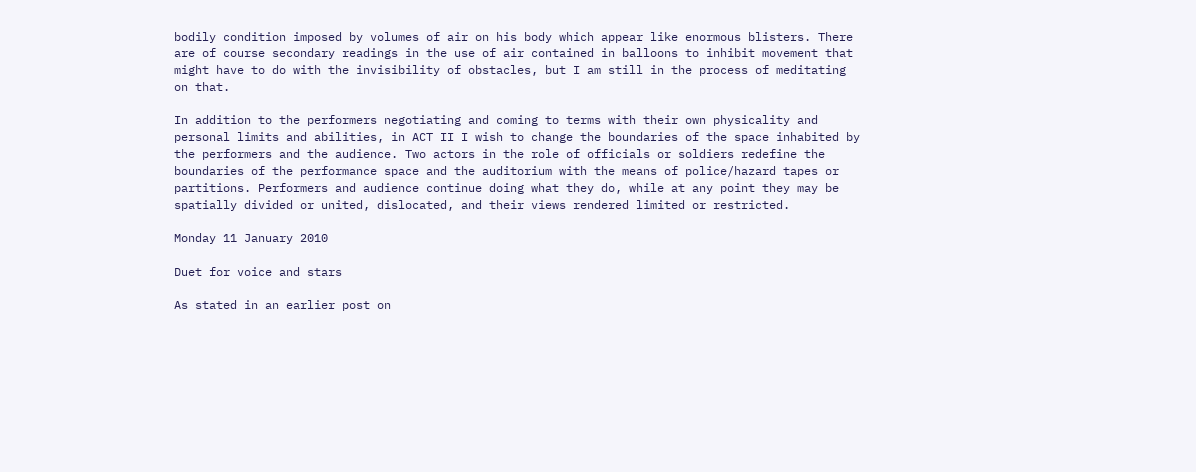bodily condition imposed by volumes of air on his body which appear like enormous blisters. There are of course secondary readings in the use of air contained in balloons to inhibit movement that might have to do with the invisibility of obstacles, but I am still in the process of meditating on that.

In addition to the performers negotiating and coming to terms with their own physicality and personal limits and abilities, in ACT II I wish to change the boundaries of the space inhabited by the performers and the audience. Two actors in the role of officials or soldiers redefine the boundaries of the performance space and the auditorium with the means of police/hazard tapes or partitions. Performers and audience continue doing what they do, while at any point they may be spatially divided or united, dislocated, and their views rendered limited or restricted.

Monday 11 January 2010

Duet for voice and stars

As stated in an earlier post on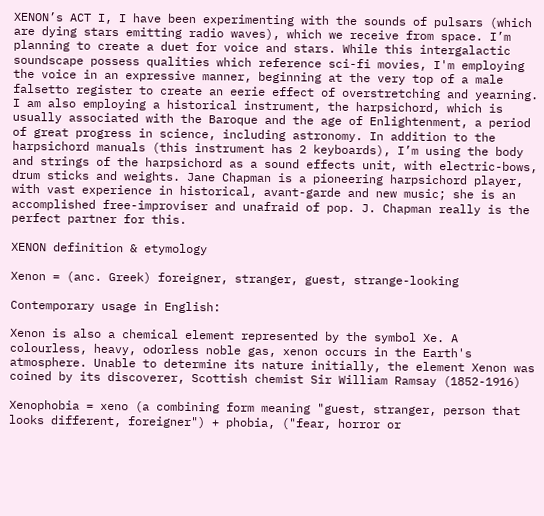XENON’s ACT I, I have been experimenting with the sounds of pulsars (which are dying stars emitting radio waves), which we receive from space. I’m planning to create a duet for voice and stars. While this intergalactic soundscape possess qualities which reference sci-fi movies, I'm employing the voice in an expressive manner, beginning at the very top of a male falsetto register to create an eerie effect of overstretching and yearning. I am also employing a historical instrument, the harpsichord, which is usually associated with the Baroque and the age of Enlightenment, a period of great progress in science, including astronomy. In addition to the harpsichord manuals (this instrument has 2 keyboards), I’m using the body and strings of the harpsichord as a sound effects unit, with electric-bows, drum sticks and weights. Jane Chapman is a pioneering harpsichord player, with vast experience in historical, avant-garde and new music; she is an accomplished free-improviser and unafraid of pop. J. Chapman really is the perfect partner for this.

XENON definition & etymology

Xenon = (anc. Greek) foreigner, stranger, guest, strange-looking

Contemporary usage in English:

Xenon is also a chemical element represented by the symbol Xe. A colourless, heavy, odorless noble gas, xenon occurs in the Earth's atmosphere. Unable to determine its nature initially, the element Xenon was coined by its discoverer, Scottish chemist Sir William Ramsay (1852-1916)

Xenophobia = xeno (a combining form meaning "guest, stranger, person that looks different, foreigner") + phobia, ("fear, horror or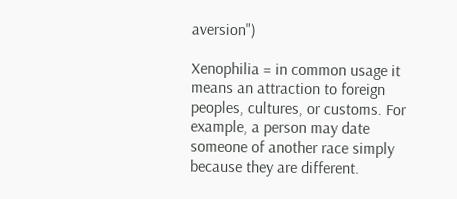aversion")

Xenophilia = in common usage it means an attraction to foreign peoples, cultures, or customs. For example, a person may date someone of another race simply because they are different.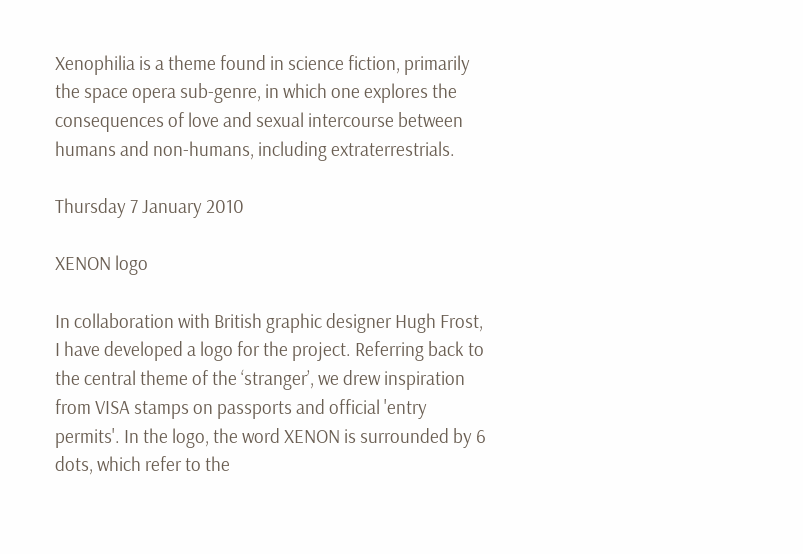Xenophilia is a theme found in science fiction, primarily the space opera sub-genre, in which one explores the consequences of love and sexual intercourse between humans and non-humans, including extraterrestrials.

Thursday 7 January 2010

XENON logo

In collaboration with British graphic designer Hugh Frost, I have developed a logo for the project. Referring back to the central theme of the ‘stranger’, we drew inspiration from VISA stamps on passports and official 'entry permits'. In the logo, the word XENON is surrounded by 6 dots, which refer to the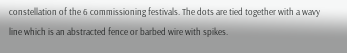constellation of the 6 commissioning festivals. The dots are tied together with a wavy line which is an abstracted fence or barbed wire with spikes.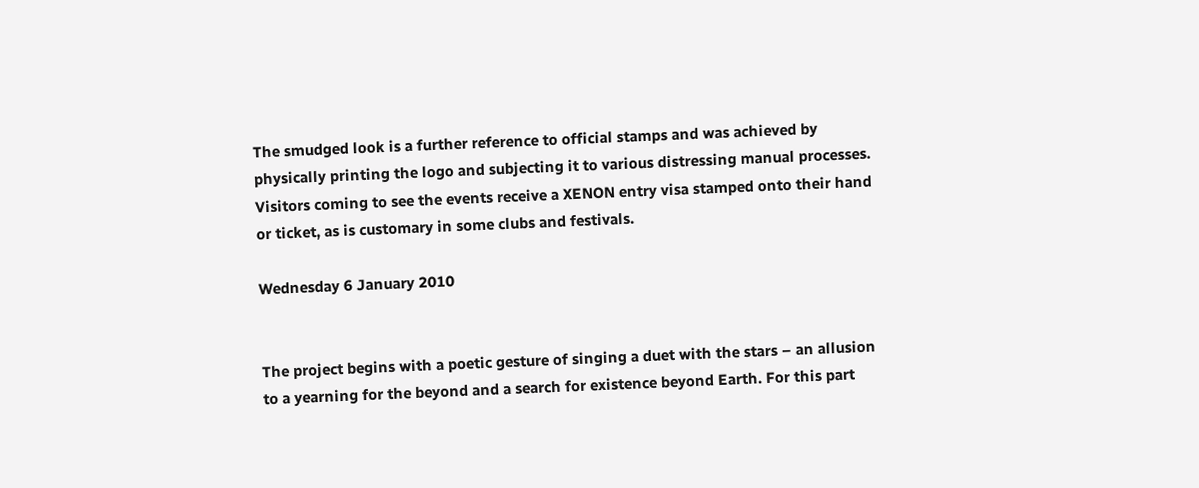The smudged look is a further reference to official stamps and was achieved by physically printing the logo and subjecting it to various distressing manual processes. Visitors coming to see the events receive a XENON entry visa stamped onto their hand or ticket, as is customary in some clubs and festivals.

Wednesday 6 January 2010


The project begins with a poetic gesture of singing a duet with the stars – an allusion to a yearning for the beyond and a search for existence beyond Earth. For this part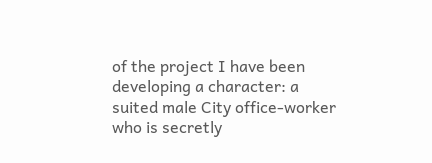of the project I have been developing a character: a suited male City office-worker who is secretly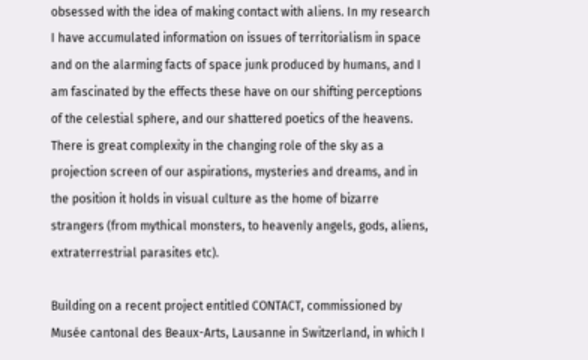obsessed with the idea of making contact with aliens. In my research I have accumulated information on issues of territorialism in space and on the alarming facts of space junk produced by humans, and I am fascinated by the effects these have on our shifting perceptions of the celestial sphere, and our shattered poetics of the heavens. There is great complexity in the changing role of the sky as a projection screen of our aspirations, mysteries and dreams, and in the position it holds in visual culture as the home of bizarre strangers (from mythical monsters, to heavenly angels, gods, aliens, extraterrestrial parasites etc).

Building on a recent project entitled CONTACT, commissioned by Musée cantonal des Beaux-Arts, Lausanne in Switzerland, in which I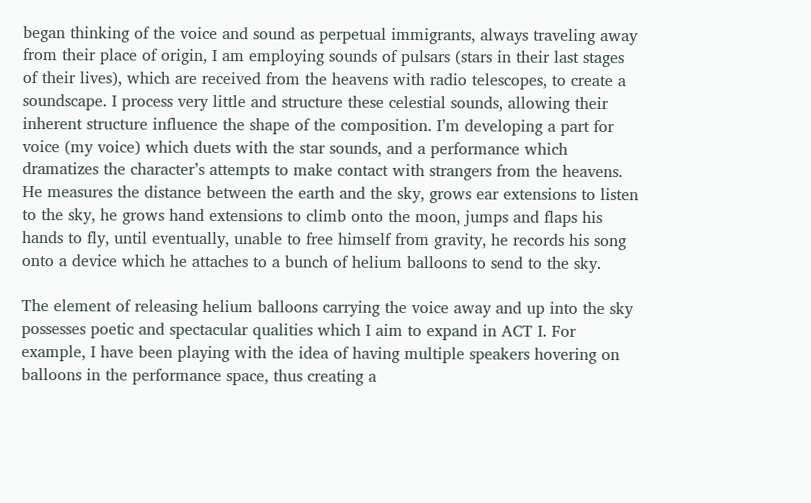began thinking of the voice and sound as perpetual immigrants, always traveling away from their place of origin, I am employing sounds of pulsars (stars in their last stages of their lives), which are received from the heavens with radio telescopes, to create a soundscape. I process very little and structure these celestial sounds, allowing their inherent structure influence the shape of the composition. I’m developing a part for voice (my voice) which duets with the star sounds, and a performance which dramatizes the character’s attempts to make contact with strangers from the heavens. He measures the distance between the earth and the sky, grows ear extensions to listen to the sky, he grows hand extensions to climb onto the moon, jumps and flaps his hands to fly, until eventually, unable to free himself from gravity, he records his song onto a device which he attaches to a bunch of helium balloons to send to the sky.

The element of releasing helium balloons carrying the voice away and up into the sky possesses poetic and spectacular qualities which I aim to expand in ACT I. For example, I have been playing with the idea of having multiple speakers hovering on balloons in the performance space, thus creating a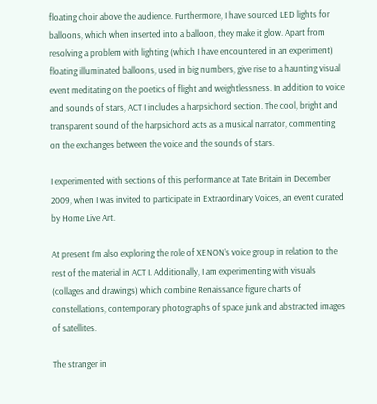floating choir above the audience. Furthermore, I have sourced LED lights for balloons, which when inserted into a balloon, they make it glow. Apart from resolving a problem with lighting (which I have encountered in an experiment) floating illuminated balloons, used in big numbers, give rise to a haunting visual event meditating on the poetics of flight and weightlessness. In addition to voice and sounds of stars, ACT I includes a harpsichord section. The cool, bright and transparent sound of the harpsichord acts as a musical narrator, commenting on the exchanges between the voice and the sounds of stars.

I experimented with sections of this performance at Tate Britain in December 2009, when I was invited to participate in Extraordinary Voices, an event curated by Home Live Art.

At present I’m also exploring the role of XENON’s voice group in relation to the rest of the material in ACT I. Additionally, I am experimenting with visuals (collages and drawings) which combine Renaissance figure charts of constellations, contemporary photographs of space junk and abstracted images of satellites.

The stranger in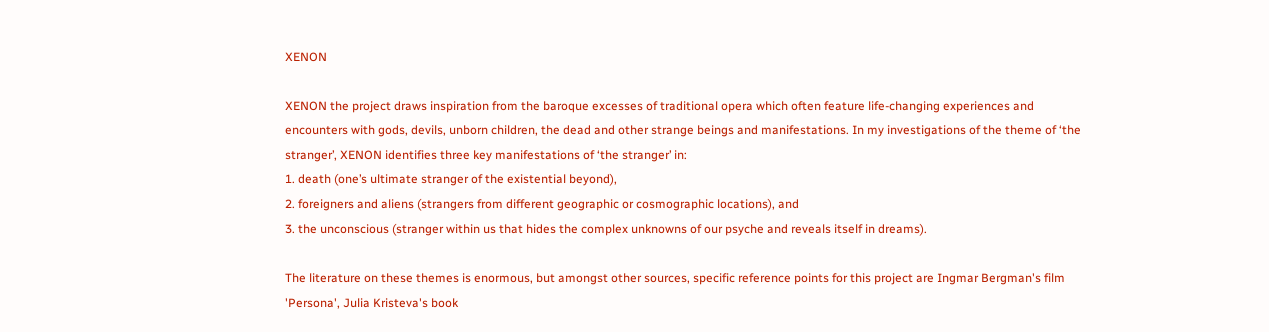XENON

XENON the project draws inspiration from the baroque excesses of traditional opera which often feature life-changing experiences and encounters with gods, devils, unborn children, the dead and other strange beings and manifestations. In my investigations of the theme of ‘the stranger’, XENON identifies three key manifestations of ‘the stranger’ in:
1. death (one’s ultimate stranger of the existential beyond),
2. foreigners and aliens (strangers from different geographic or cosmographic locations), and
3. the unconscious (stranger within us that hides the complex unknowns of our psyche and reveals itself in dreams).

The literature on these themes is enormous, but amongst other sources, specific reference points for this project are Ingmar Bergman's film 'Persona', Julia Kristeva's book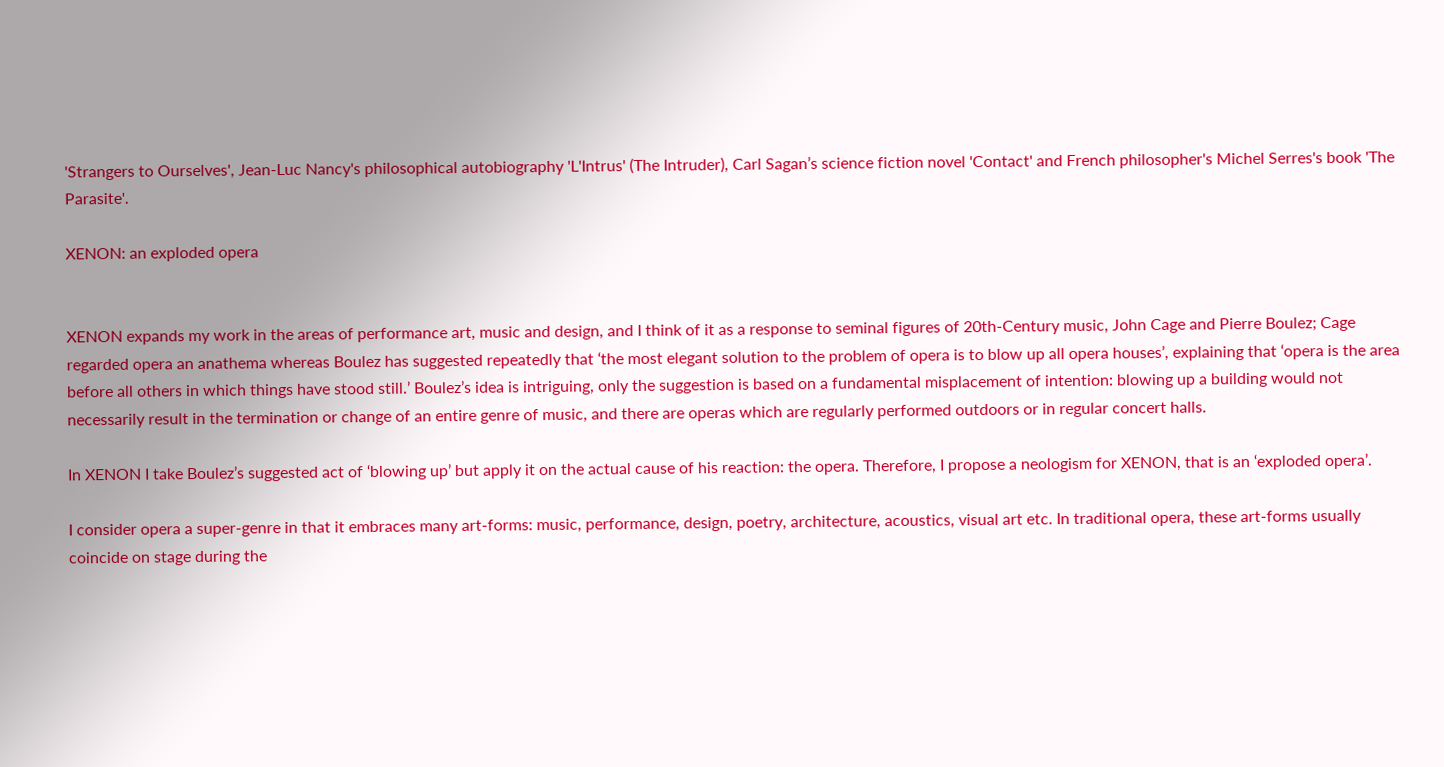'Strangers to Ourselves', Jean-Luc Nancy's philosophical autobiography 'L'Intrus' (The Intruder), Carl Sagan’s science fiction novel 'Contact' and French philosopher's Michel Serres's book 'The Parasite'.

XENON: an exploded opera


XENON expands my work in the areas of performance art, music and design, and I think of it as a response to seminal figures of 20th-Century music, John Cage and Pierre Boulez; Cage regarded opera an anathema whereas Boulez has suggested repeatedly that ‘the most elegant solution to the problem of opera is to blow up all opera houses’, explaining that ‘opera is the area before all others in which things have stood still.’ Boulez’s idea is intriguing, only the suggestion is based on a fundamental misplacement of intention: blowing up a building would not necessarily result in the termination or change of an entire genre of music, and there are operas which are regularly performed outdoors or in regular concert halls.

In XENON I take Boulez’s suggested act of ‘blowing up’ but apply it on the actual cause of his reaction: the opera. Therefore, I propose a neologism for XENON, that is an ‘exploded opera’.

I consider opera a super-genre in that it embraces many art-forms: music, performance, design, poetry, architecture, acoustics, visual art etc. In traditional opera, these art-forms usually coincide on stage during the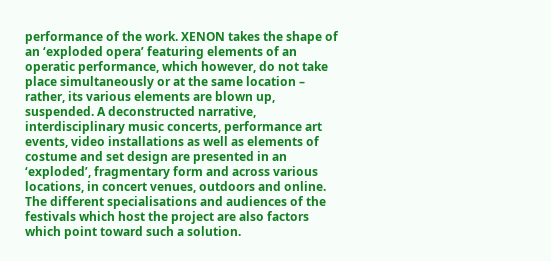performance of the work. XENON takes the shape of an ‘exploded opera’ featuring elements of an operatic performance, which however, do not take place simultaneously or at the same location – rather, its various elements are blown up, suspended. A deconstructed narrative, interdisciplinary music concerts, performance art events, video installations as well as elements of costume and set design are presented in an ‘exploded’, fragmentary form and across various locations, in concert venues, outdoors and online. The different specialisations and audiences of the festivals which host the project are also factors which point toward such a solution.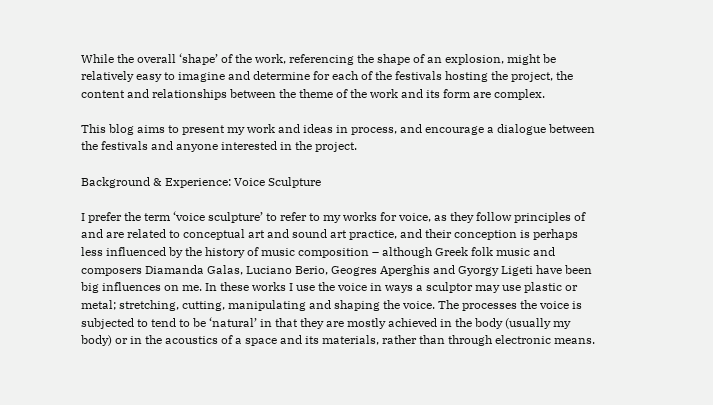While the overall ‘shape’ of the work, referencing the shape of an explosion, might be relatively easy to imagine and determine for each of the festivals hosting the project, the content and relationships between the theme of the work and its form are complex.

This blog aims to present my work and ideas in process, and encourage a dialogue between the festivals and anyone interested in the project.

Background & Experience: Voice Sculpture

I prefer the term ‘voice sculpture’ to refer to my works for voice, as they follow principles of and are related to conceptual art and sound art practice, and their conception is perhaps less influenced by the history of music composition – although Greek folk music and composers Diamanda Galas, Luciano Berio, Geogres Aperghis and Gyorgy Ligeti have been big influences on me. In these works I use the voice in ways a sculptor may use plastic or metal; stretching, cutting, manipulating and shaping the voice. The processes the voice is subjected to tend to be ‘natural’ in that they are mostly achieved in the body (usually my body) or in the acoustics of a space and its materials, rather than through electronic means.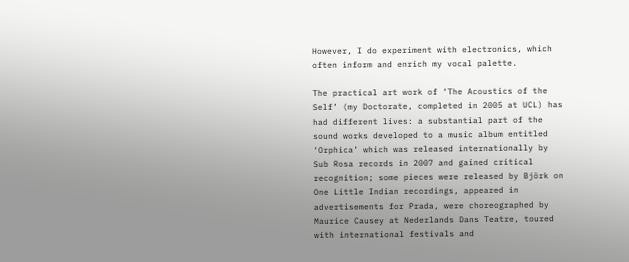However, I do experiment with electronics, which often inform and enrich my vocal palette.

The practical art work of ‘The Acoustics of the Self’ (my Doctorate, completed in 2005 at UCL) has had different lives: a substantial part of the sound works developed to a music album entitled ‘Orphica’ which was released internationally by Sub Rosa records in 2007 and gained critical recognition; some pieces were released by Björk on One Little Indian recordings, appeared in advertisements for Prada, were choreographed by Maurice Causey at Nederlands Dans Teatre, toured with international festivals and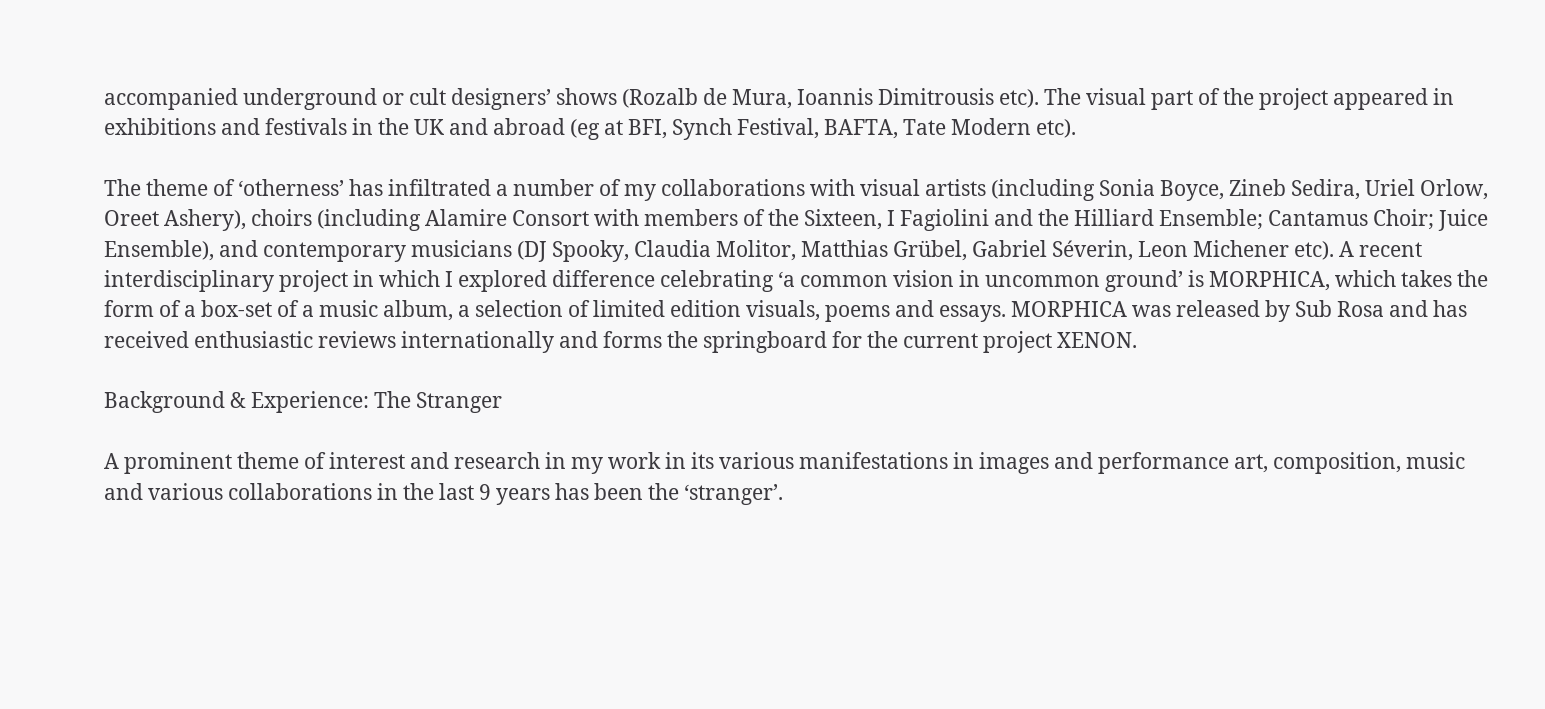accompanied underground or cult designers’ shows (Rozalb de Mura, Ioannis Dimitrousis etc). The visual part of the project appeared in exhibitions and festivals in the UK and abroad (eg at BFI, Synch Festival, BAFTA, Tate Modern etc).

The theme of ‘otherness’ has infiltrated a number of my collaborations with visual artists (including Sonia Boyce, Zineb Sedira, Uriel Orlow, Oreet Ashery), choirs (including Alamire Consort with members of the Sixteen, I Fagiolini and the Hilliard Ensemble; Cantamus Choir; Juice Ensemble), and contemporary musicians (DJ Spooky, Claudia Molitor, Matthias Grübel, Gabriel Séverin, Leon Michener etc). A recent interdisciplinary project in which I explored difference celebrating ‘a common vision in uncommon ground’ is MORPHICA, which takes the form of a box-set of a music album, a selection of limited edition visuals, poems and essays. MORPHICA was released by Sub Rosa and has received enthusiastic reviews internationally and forms the springboard for the current project XENON.

Background & Experience: The Stranger

A prominent theme of interest and research in my work in its various manifestations in images and performance art, composition, music and various collaborations in the last 9 years has been the ‘stranger’.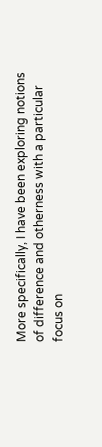More specifically, I have been exploring notions of difference and otherness with a particular focus on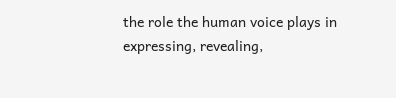the role the human voice plays in expressing, revealing,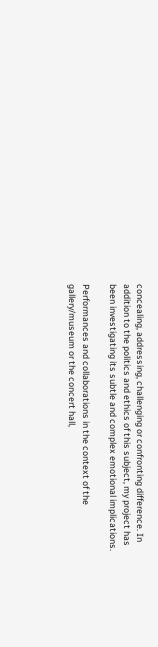concealing, addressing, challenging or confronting difference. In addition to the politics and ethics of this subject, my project has been investigating its subtle and complex emotional implications.

Performances and collaborations in the context of the gallery/museum or the concert hall,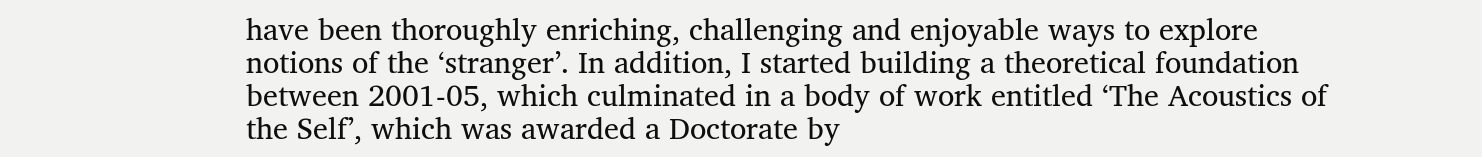have been thoroughly enriching, challenging and enjoyable ways to explore notions of the ‘stranger’. In addition, I started building a theoretical foundation between 2001-05, which culminated in a body of work entitled ‘The Acoustics of the Self’, which was awarded a Doctorate by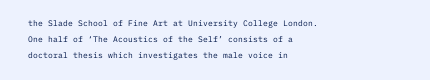the Slade School of Fine Art at University College London. One half of ‘The Acoustics of the Self’ consists of a doctoral thesis which investigates the male voice in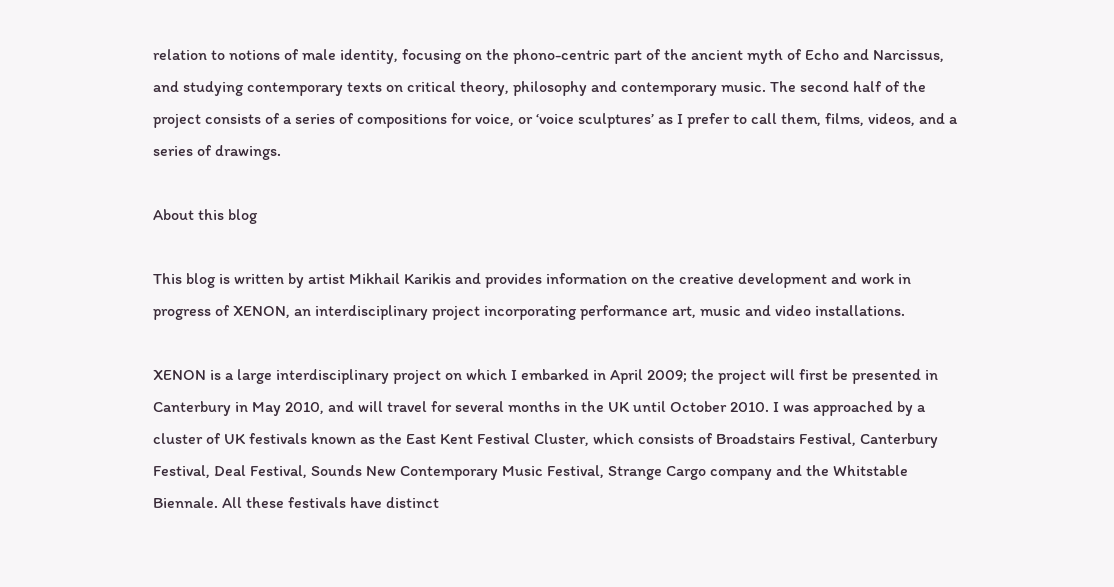relation to notions of male identity, focusing on the phono-centric part of the ancient myth of Echo and Narcissus, and studying contemporary texts on critical theory, philosophy and contemporary music. The second half of the project consists of a series of compositions for voice, or ‘voice sculptures’ as I prefer to call them, films, videos, and a series of drawings.

About this blog

This blog is written by artist Mikhail Karikis and provides information on the creative development and work in progress of XENON, an interdisciplinary project incorporating performance art, music and video installations.

XENON is a large interdisciplinary project on which I embarked in April 2009; the project will first be presented in Canterbury in May 2010, and will travel for several months in the UK until October 2010. I was approached by a cluster of UK festivals known as the East Kent Festival Cluster, which consists of Broadstairs Festival, Canterbury Festival, Deal Festival, Sounds New Contemporary Music Festival, Strange Cargo company and the Whitstable Biennale. All these festivals have distinct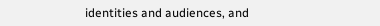identities and audiences, and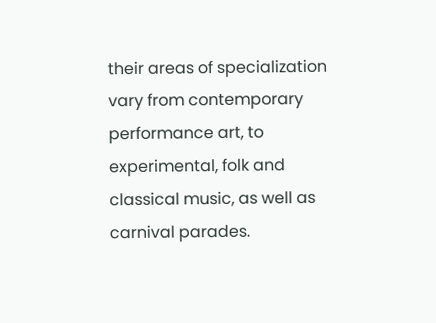their areas of specialization vary from contemporary performance art, to experimental, folk and classical music, as well as carnival parades.